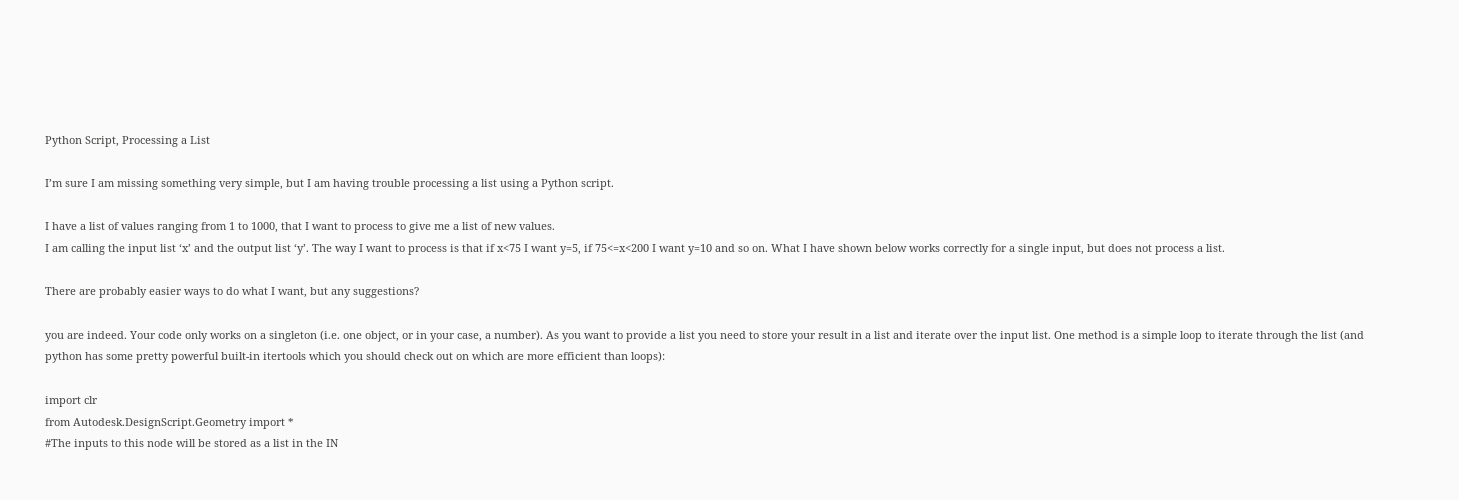Python Script, Processing a List

I’m sure I am missing something very simple, but I am having trouble processing a list using a Python script.

I have a list of values ranging from 1 to 1000, that I want to process to give me a list of new values.
I am calling the input list ‘x’ and the output list ‘y’. The way I want to process is that if x<75 I want y=5, if 75<=x<200 I want y=10 and so on. What I have shown below works correctly for a single input, but does not process a list.

There are probably easier ways to do what I want, but any suggestions?

you are indeed. Your code only works on a singleton (i.e. one object, or in your case, a number). As you want to provide a list you need to store your result in a list and iterate over the input list. One method is a simple loop to iterate through the list (and python has some pretty powerful built-in itertools which you should check out on which are more efficient than loops):

import clr
from Autodesk.DesignScript.Geometry import *
#The inputs to this node will be stored as a list in the IN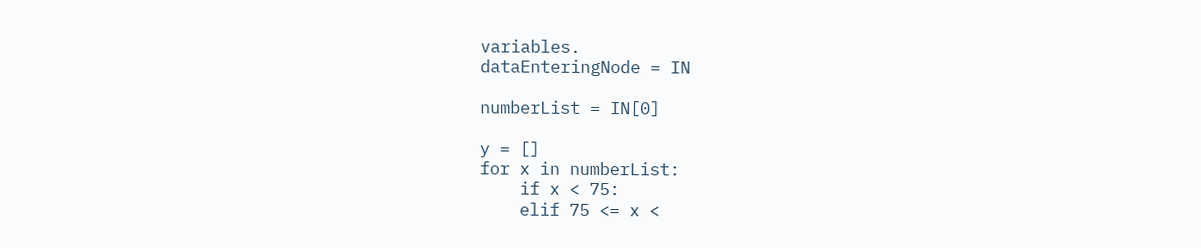variables.
dataEnteringNode = IN

numberList = IN[0]

y = []
for x in numberList:
    if x < 75:
    elif 75 <= x <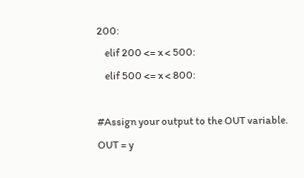200:
    elif 200 <= x < 500:
    elif 500 <= x < 800:

#Assign your output to the OUT variable.
OUT = y